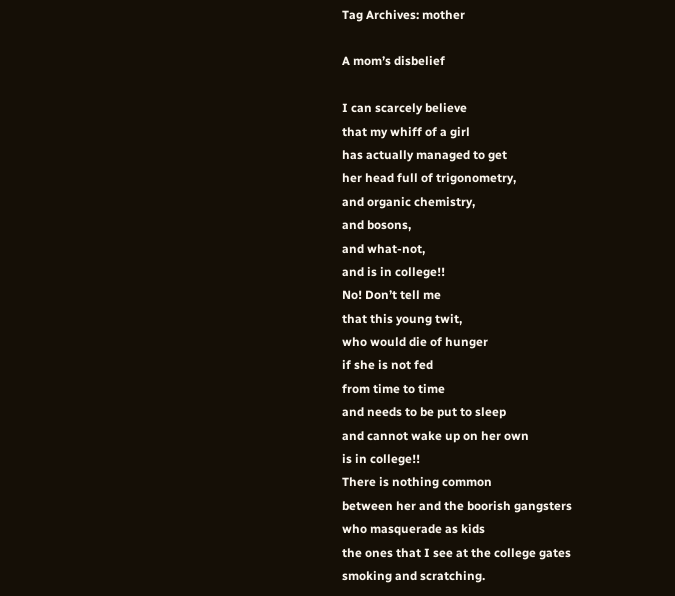Tag Archives: mother

A mom’s disbelief

I can scarcely believe
that my whiff of a girl
has actually managed to get
her head full of trigonometry,
and organic chemistry,
and bosons,
and what-not,
and is in college!!
No! Don’t tell me
that this young twit,
who would die of hunger
if she is not fed
from time to time
and needs to be put to sleep
and cannot wake up on her own
is in college!!
There is nothing common
between her and the boorish gangsters
who masquerade as kids
the ones that I see at the college gates
smoking and scratching.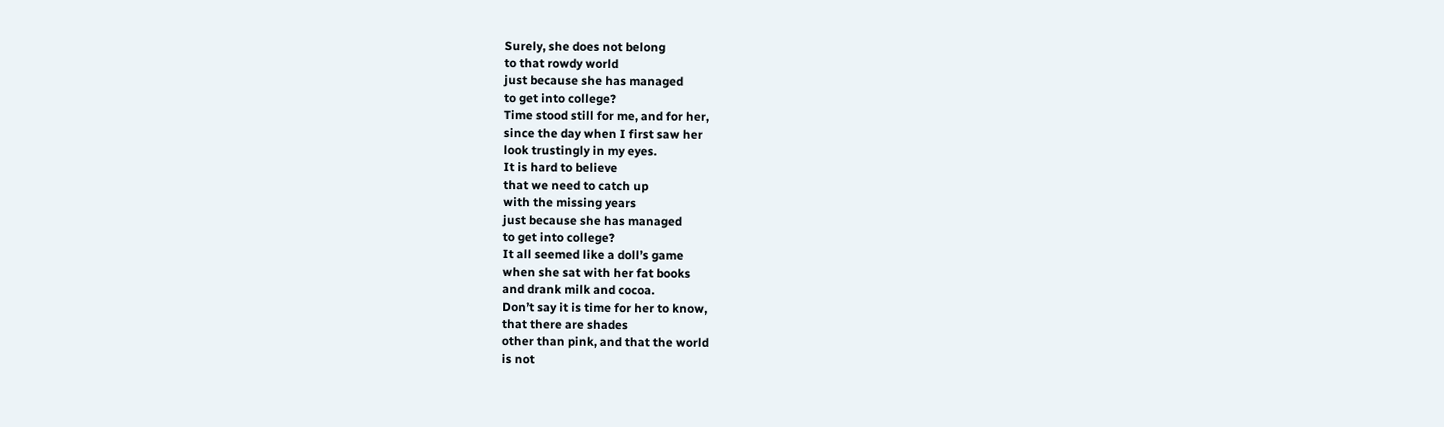Surely, she does not belong
to that rowdy world
just because she has managed
to get into college?
Time stood still for me, and for her,
since the day when I first saw her
look trustingly in my eyes.
It is hard to believe
that we need to catch up
with the missing years
just because she has managed
to get into college?
It all seemed like a doll’s game
when she sat with her fat books
and drank milk and cocoa.
Don’t say it is time for her to know,
that there are shades
other than pink, and that the world
is not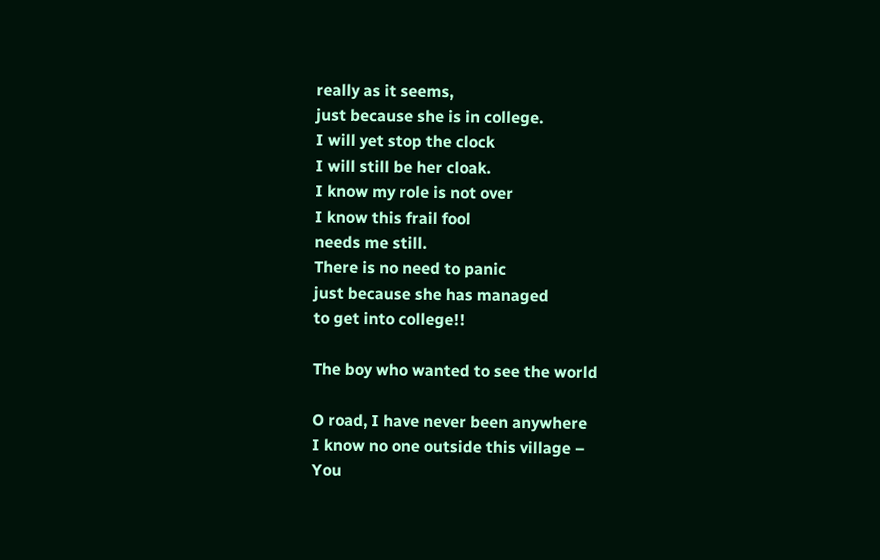really as it seems,
just because she is in college.
I will yet stop the clock
I will still be her cloak.
I know my role is not over
I know this frail fool
needs me still.
There is no need to panic
just because she has managed
to get into college!!

The boy who wanted to see the world

O road, I have never been anywhere
I know no one outside this village –
You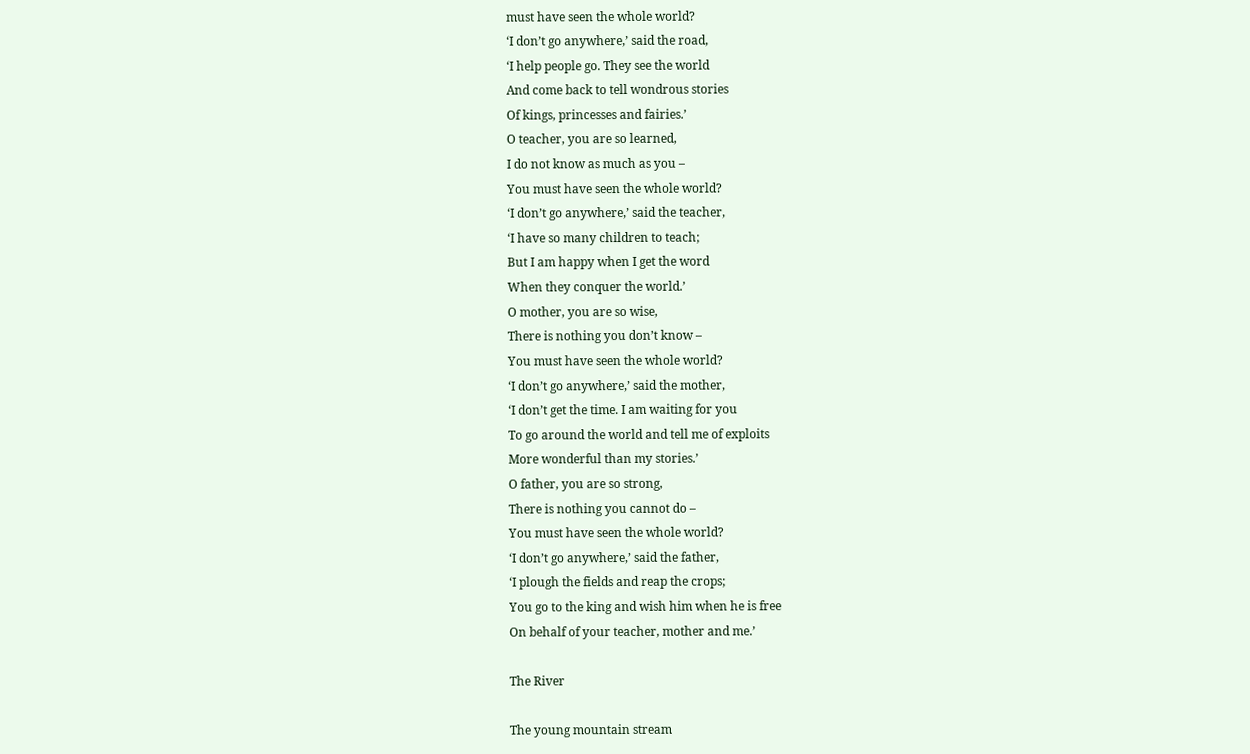must have seen the whole world?
‘I don’t go anywhere,’ said the road,
‘I help people go. They see the world
And come back to tell wondrous stories
Of kings, princesses and fairies.’
O teacher, you are so learned,
I do not know as much as you –
You must have seen the whole world?
‘I don’t go anywhere,’ said the teacher,
‘I have so many children to teach;
But I am happy when I get the word
When they conquer the world.’
O mother, you are so wise,
There is nothing you don’t know –
You must have seen the whole world?
‘I don’t go anywhere,’ said the mother,
‘I don’t get the time. I am waiting for you
To go around the world and tell me of exploits
More wonderful than my stories.’
O father, you are so strong,
There is nothing you cannot do –
You must have seen the whole world?
‘I don’t go anywhere,’ said the father,
‘I plough the fields and reap the crops;
You go to the king and wish him when he is free
On behalf of your teacher, mother and me.’

The River

The young mountain stream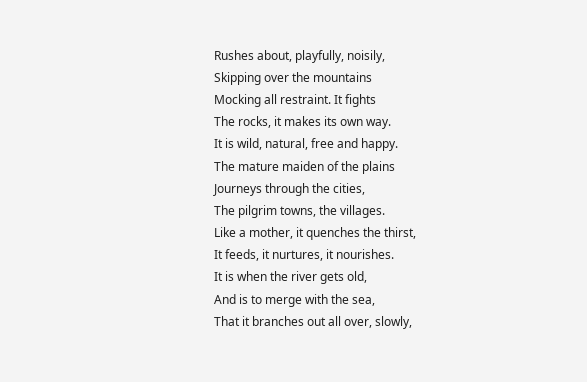Rushes about, playfully, noisily,
Skipping over the mountains
Mocking all restraint. It fights
The rocks, it makes its own way.
It is wild, natural, free and happy.
The mature maiden of the plains
Journeys through the cities,
The pilgrim towns, the villages.
Like a mother, it quenches the thirst,
It feeds, it nurtures, it nourishes.
It is when the river gets old,
And is to merge with the sea,
That it branches out all over, slowly,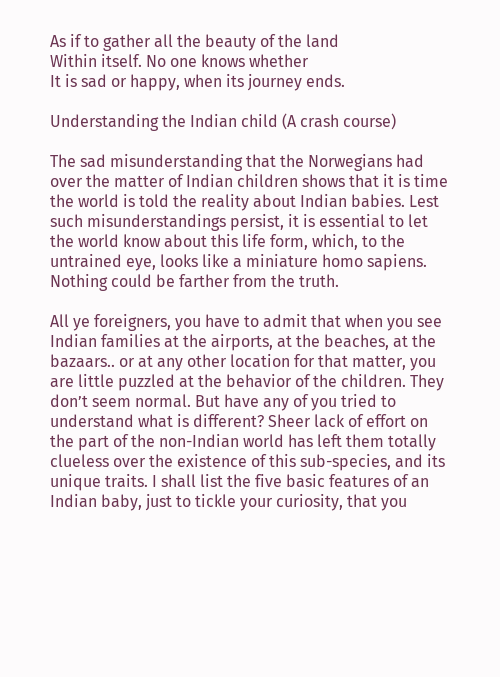As if to gather all the beauty of the land
Within itself. No one knows whether
It is sad or happy, when its journey ends.

Understanding the Indian child (A crash course)

The sad misunderstanding that the Norwegians had over the matter of Indian children shows that it is time the world is told the reality about Indian babies. Lest such misunderstandings persist, it is essential to let the world know about this life form, which, to the untrained eye, looks like a miniature homo sapiens. Nothing could be farther from the truth.

All ye foreigners, you have to admit that when you see Indian families at the airports, at the beaches, at the bazaars.. or at any other location for that matter, you are little puzzled at the behavior of the children. They don’t seem normal. But have any of you tried to understand what is different? Sheer lack of effort on the part of the non-Indian world has left them totally clueless over the existence of this sub-species, and its unique traits. I shall list the five basic features of an Indian baby, just to tickle your curiosity, that you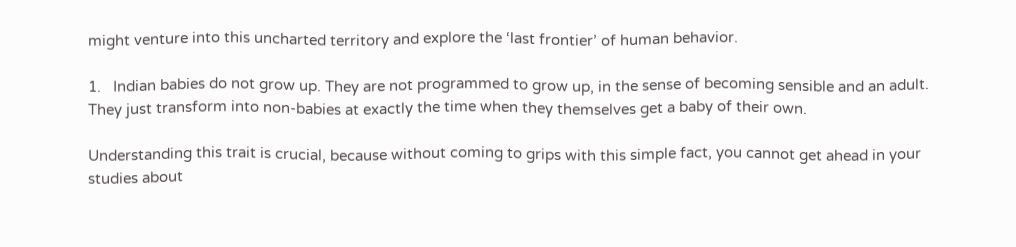might venture into this uncharted territory and explore the ‘last frontier’ of human behavior.

1.   Indian babies do not grow up. They are not programmed to grow up, in the sense of becoming sensible and an adult. They just transform into non-babies at exactly the time when they themselves get a baby of their own.

Understanding this trait is crucial, because without coming to grips with this simple fact, you cannot get ahead in your studies about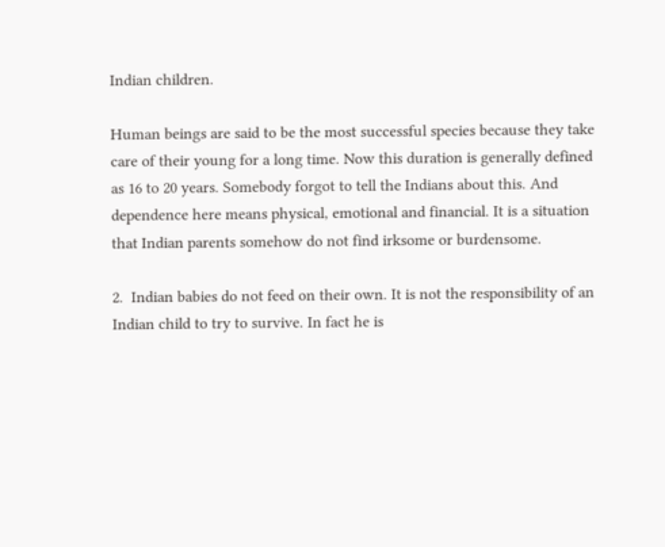Indian children.

Human beings are said to be the most successful species because they take care of their young for a long time. Now this duration is generally defined as 16 to 20 years. Somebody forgot to tell the Indians about this. And dependence here means physical, emotional and financial. It is a situation that Indian parents somehow do not find irksome or burdensome.

2.  Indian babies do not feed on their own. It is not the responsibility of an Indian child to try to survive. In fact he is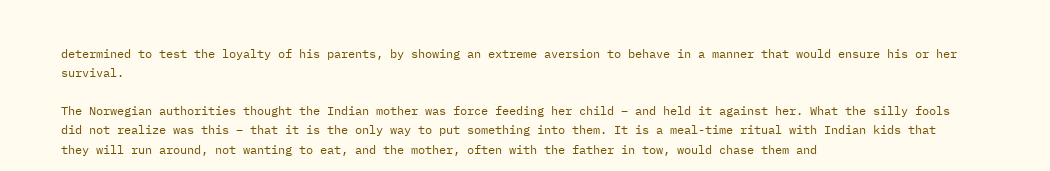determined to test the loyalty of his parents, by showing an extreme aversion to behave in a manner that would ensure his or her survival.

The Norwegian authorities thought the Indian mother was force feeding her child – and held it against her. What the silly fools did not realize was this – that it is the only way to put something into them. It is a meal-time ritual with Indian kids that they will run around, not wanting to eat, and the mother, often with the father in tow, would chase them and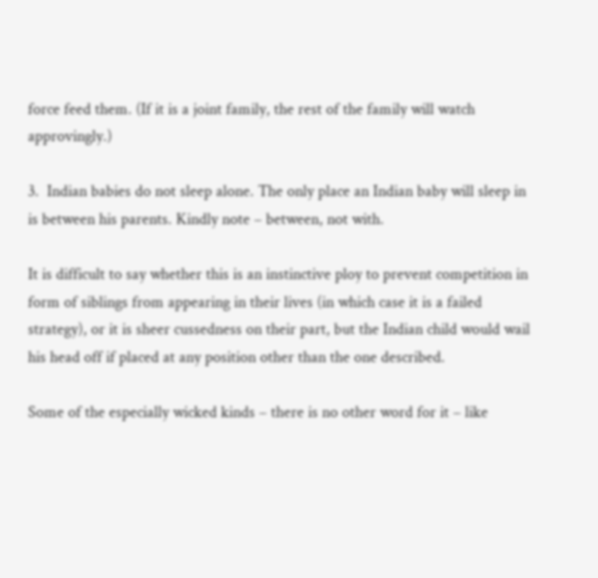force feed them. (If it is a joint family, the rest of the family will watch approvingly.)

3.  Indian babies do not sleep alone. The only place an Indian baby will sleep in is between his parents. Kindly note – between, not with.

It is difficult to say whether this is an instinctive ploy to prevent competition in form of siblings from appearing in their lives (in which case it is a failed strategy), or it is sheer cussedness on their part, but the Indian child would wail his head off if placed at any position other than the one described.

Some of the especially wicked kinds – there is no other word for it – like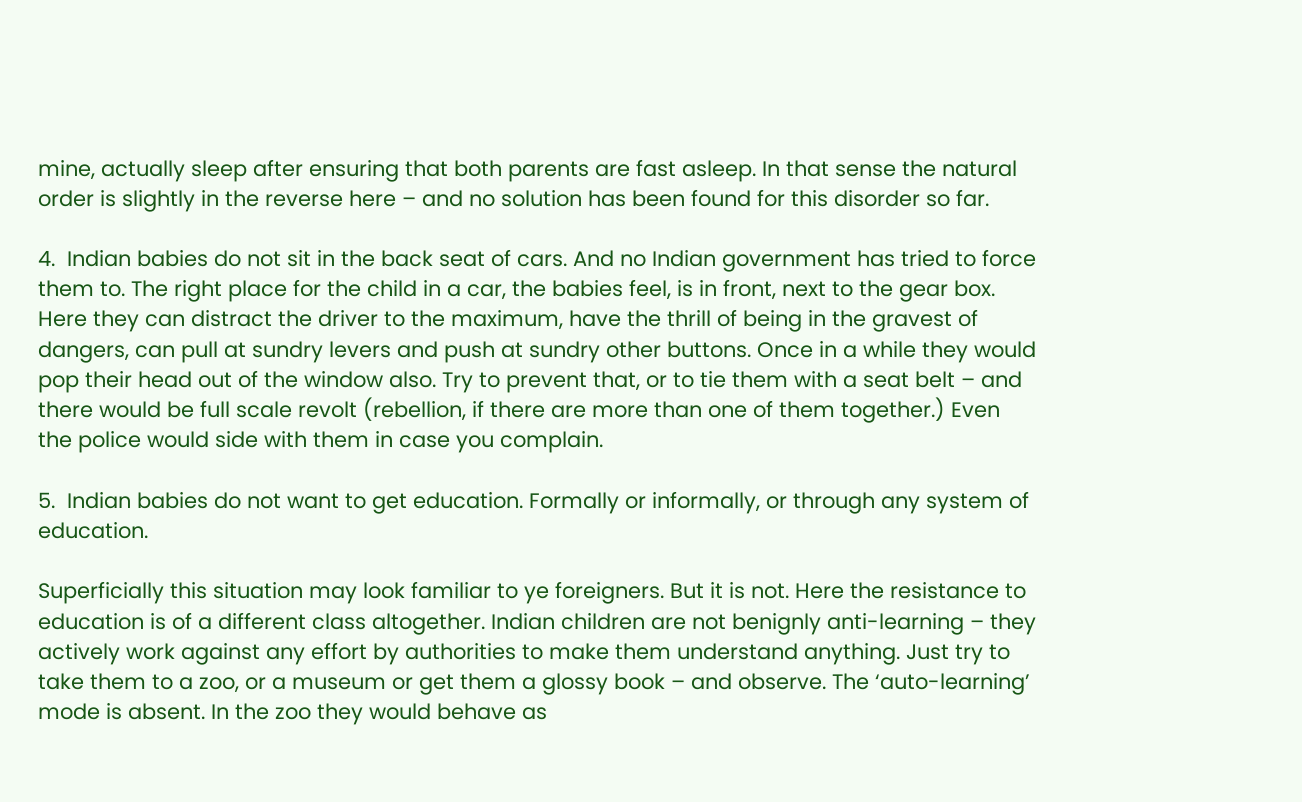mine, actually sleep after ensuring that both parents are fast asleep. In that sense the natural order is slightly in the reverse here – and no solution has been found for this disorder so far.

4.  Indian babies do not sit in the back seat of cars. And no Indian government has tried to force them to. The right place for the child in a car, the babies feel, is in front, next to the gear box. Here they can distract the driver to the maximum, have the thrill of being in the gravest of dangers, can pull at sundry levers and push at sundry other buttons. Once in a while they would pop their head out of the window also. Try to prevent that, or to tie them with a seat belt – and there would be full scale revolt (rebellion, if there are more than one of them together.) Even the police would side with them in case you complain.

5.  Indian babies do not want to get education. Formally or informally, or through any system of education.

Superficially this situation may look familiar to ye foreigners. But it is not. Here the resistance to education is of a different class altogether. Indian children are not benignly anti-learning – they actively work against any effort by authorities to make them understand anything. Just try to take them to a zoo, or a museum or get them a glossy book – and observe. The ‘auto-learning’ mode is absent. In the zoo they would behave as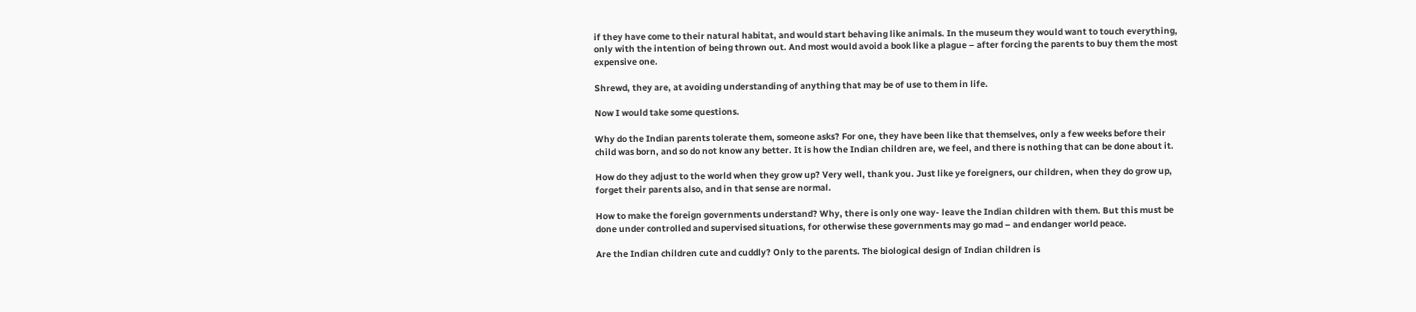if they have come to their natural habitat, and would start behaving like animals. In the museum they would want to touch everything, only with the intention of being thrown out. And most would avoid a book like a plague – after forcing the parents to buy them the most expensive one.

Shrewd, they are, at avoiding understanding of anything that may be of use to them in life.

Now I would take some questions.

Why do the Indian parents tolerate them, someone asks? For one, they have been like that themselves, only a few weeks before their child was born, and so do not know any better. It is how the Indian children are, we feel, and there is nothing that can be done about it.

How do they adjust to the world when they grow up? Very well, thank you. Just like ye foreigners, our children, when they do grow up, forget their parents also, and in that sense are normal.

How to make the foreign governments understand? Why, there is only one way- leave the Indian children with them. But this must be done under controlled and supervised situations, for otherwise these governments may go mad – and endanger world peace.

Are the Indian children cute and cuddly? Only to the parents. The biological design of Indian children is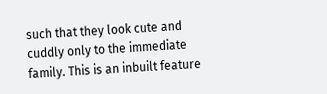such that they look cute and cuddly only to the immediate family. This is an inbuilt feature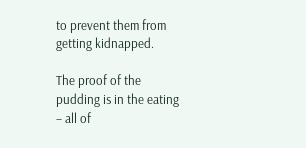to prevent them from getting kidnapped.

The proof of the pudding is in the eating – all of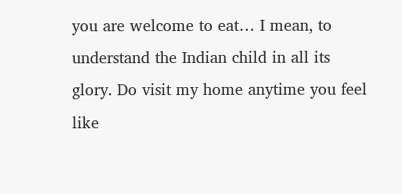you are welcome to eat… I mean, to understand the Indian child in all its glory. Do visit my home anytime you feel like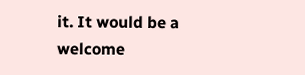it. It would be a welcome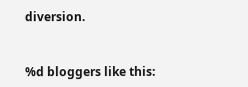diversion.


%d bloggers like this: